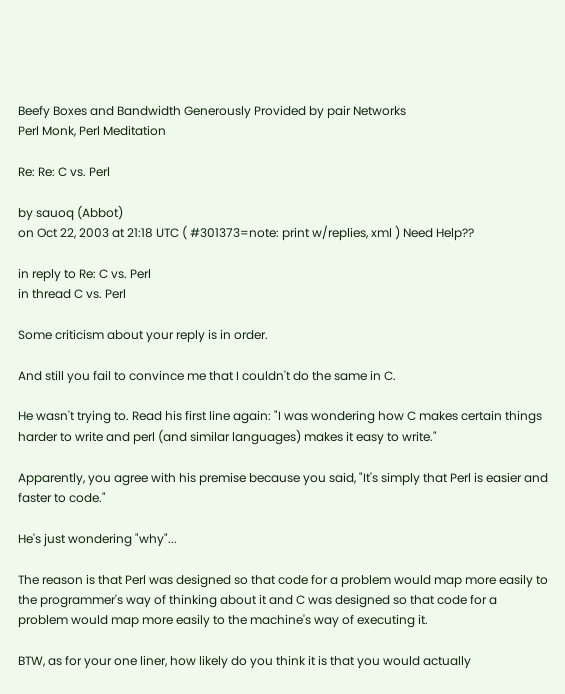Beefy Boxes and Bandwidth Generously Provided by pair Networks
Perl Monk, Perl Meditation

Re: Re: C vs. Perl

by sauoq (Abbot)
on Oct 22, 2003 at 21:18 UTC ( #301373=note: print w/replies, xml ) Need Help??

in reply to Re: C vs. Perl
in thread C vs. Perl

Some criticism about your reply is in order.

And still you fail to convince me that I couldn't do the same in C.

He wasn't trying to. Read his first line again: "I was wondering how C makes certain things harder to write and perl (and similar languages) makes it easy to write."

Apparently, you agree with his premise because you said, "It's simply that Perl is easier and faster to code."

He's just wondering "why"...

The reason is that Perl was designed so that code for a problem would map more easily to the programmer's way of thinking about it and C was designed so that code for a problem would map more easily to the machine's way of executing it.

BTW, as for your one liner, how likely do you think it is that you would actually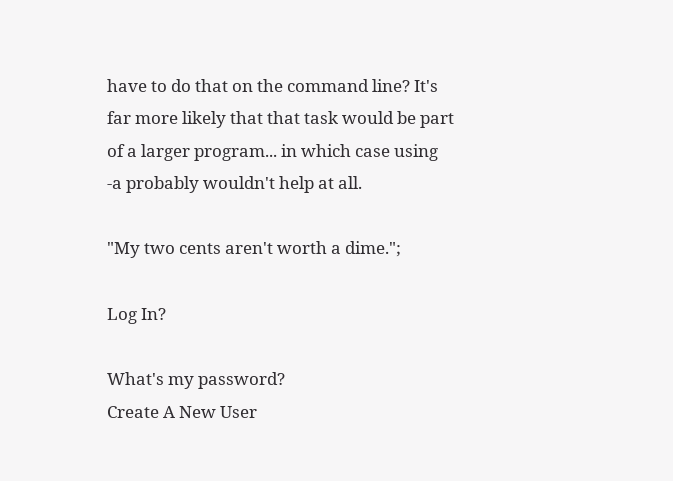have to do that on the command line? It's far more likely that that task would be part of a larger program... in which case using -a probably wouldn't help at all.

"My two cents aren't worth a dime.";

Log In?

What's my password?
Create A New User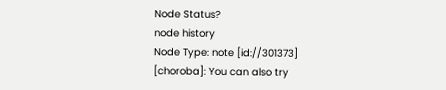Node Status?
node history
Node Type: note [id://301373]
[choroba]: You can also try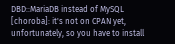DBD::MariaDB instead of MySQL
[choroba]: it's not on CPAN yet, unfortunately, so you have to install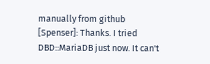manually from github
[Spenser]: Thanks. I tried DBD::MariaDB just now. It can't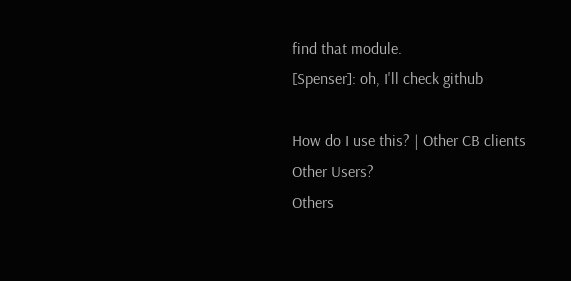find that module.
[Spenser]: oh, I'll check github

How do I use this? | Other CB clients
Other Users?
Others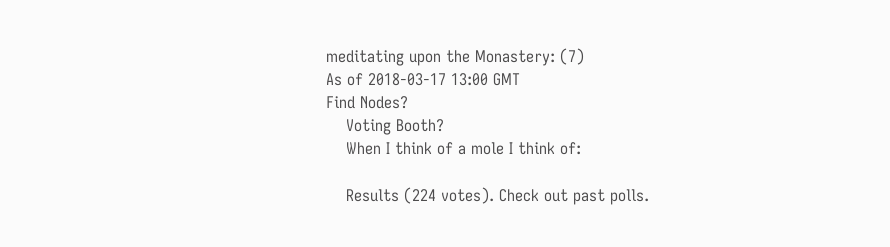meditating upon the Monastery: (7)
As of 2018-03-17 13:00 GMT
Find Nodes?
    Voting Booth?
    When I think of a mole I think of:

    Results (224 votes). Check out past polls.